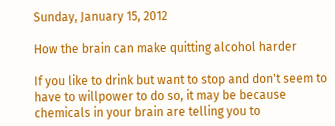Sunday, January 15, 2012

How the brain can make quitting alcohol harder

If you like to drink but want to stop and don't seem to have to willpower to do so, it may be because chemicals in your brain are telling you to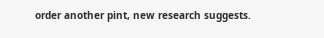order another pint, new research suggests.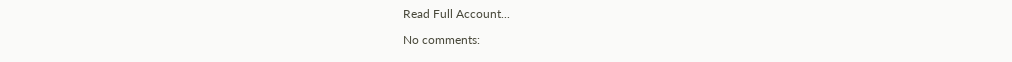Read Full Account...

No comments: